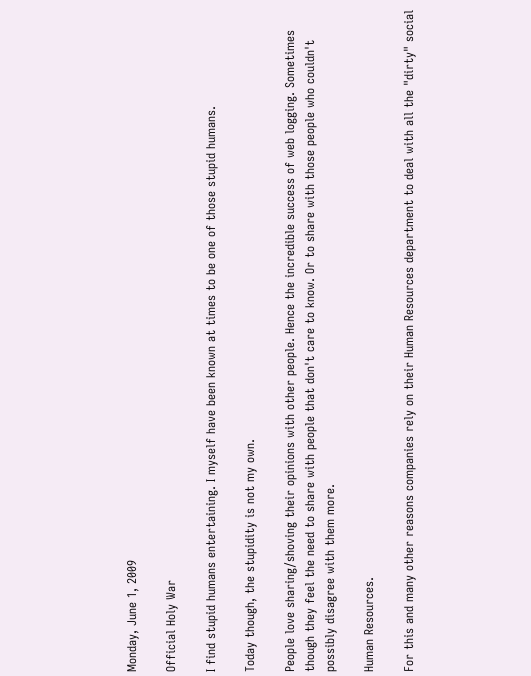Monday, June 1, 2009

Official Holy War

I find stupid humans entertaining. I myself have been known at times to be one of those stupid humans.

Today though, the stupidity is not my own.

People love sharing/shoving their opinions with other people. Hence the incredible success of web logging. Sometimes though they feel the need to share with people that don't care to know. Or to share with those people who couldn't possibly disagree with them more.

Human Resources.

For this and many other reasons companies rely on their Human Resources department to deal with all the "dirty" social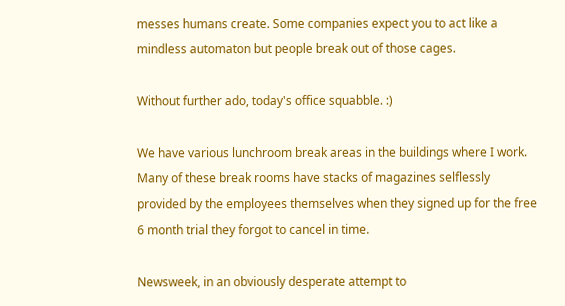messes humans create. Some companies expect you to act like a mindless automaton but people break out of those cages.

Without further ado, today's office squabble. :)

We have various lunchroom break areas in the buildings where I work. Many of these break rooms have stacks of magazines selflessly provided by the employees themselves when they signed up for the free 6 month trial they forgot to cancel in time.

Newsweek, in an obviously desperate attempt to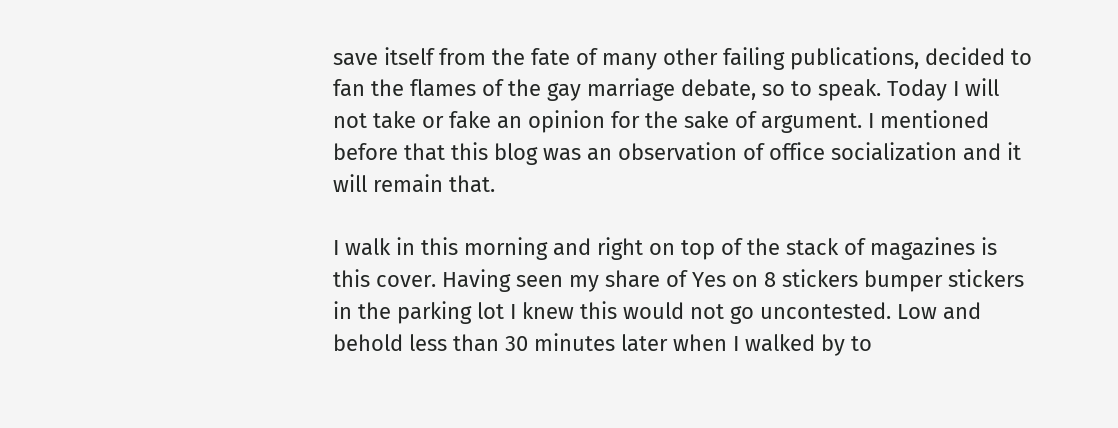save itself from the fate of many other failing publications, decided to fan the flames of the gay marriage debate, so to speak. Today I will not take or fake an opinion for the sake of argument. I mentioned before that this blog was an observation of office socialization and it will remain that.

I walk in this morning and right on top of the stack of magazines is this cover. Having seen my share of Yes on 8 stickers bumper stickers in the parking lot I knew this would not go uncontested. Low and behold less than 30 minutes later when I walked by to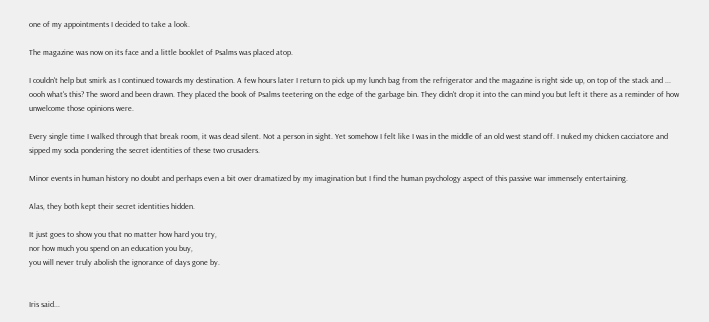one of my appointments I decided to take a look.

The magazine was now on its face and a little booklet of Psalms was placed atop.

I couldn't help but smirk as I continued towards my destination. A few hours later I return to pick up my lunch bag from the refrigerator and the magazine is right side up, on top of the stack and ... oooh what's this? The sword and been drawn. They placed the book of Psalms teetering on the edge of the garbage bin. They didn't drop it into the can mind you but left it there as a reminder of how unwelcome those opinions were.

Every single time I walked through that break room, it was dead silent. Not a person in sight. Yet somehow I felt like I was in the middle of an old west stand off. I nuked my chicken cacciatore and sipped my soda pondering the secret identities of these two crusaders.

Minor events in human history no doubt and perhaps even a bit over dramatized by my imagination but I find the human psychology aspect of this passive war immensely entertaining.

Alas, they both kept their secret identities hidden.

It just goes to show you that no matter how hard you try,
nor how much you spend on an education you buy,
you will never truly abolish the ignorance of days gone by.


Iris said...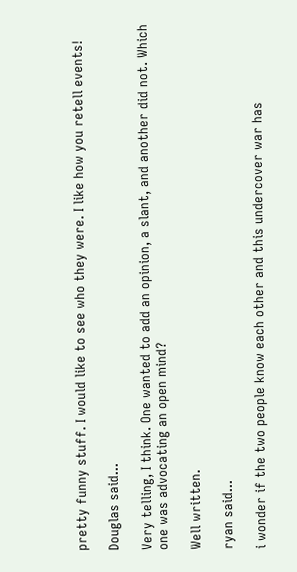pretty funny stuff. I would like to see who they were. I like how you retell events!

Douglas said...

Very telling, I think. One wanted to add an opinion, a slant, and another did not. Which one was advocating an open mind?

Well written.

ryan said...

i wonder if the two people know each other and this undercover war has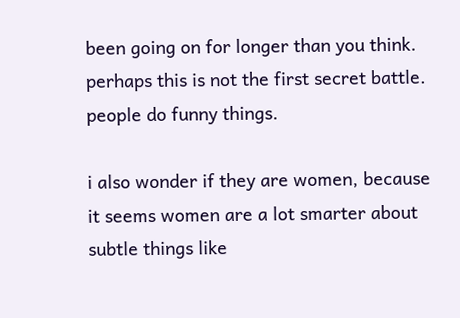been going on for longer than you think. perhaps this is not the first secret battle. people do funny things.

i also wonder if they are women, because it seems women are a lot smarter about subtle things like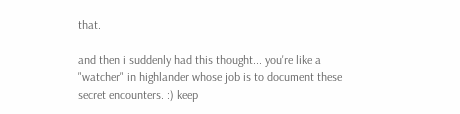that.

and then i suddenly had this thought... you're like a "watcher" in highlander whose job is to document these secret encounters. :) keep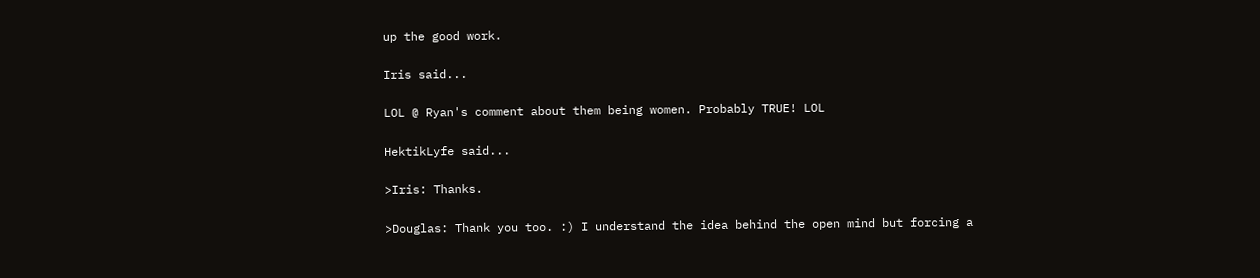up the good work.

Iris said...

LOL @ Ryan's comment about them being women. Probably TRUE! LOL

HektikLyfe said...

>Iris: Thanks.

>Douglas: Thank you too. :) I understand the idea behind the open mind but forcing a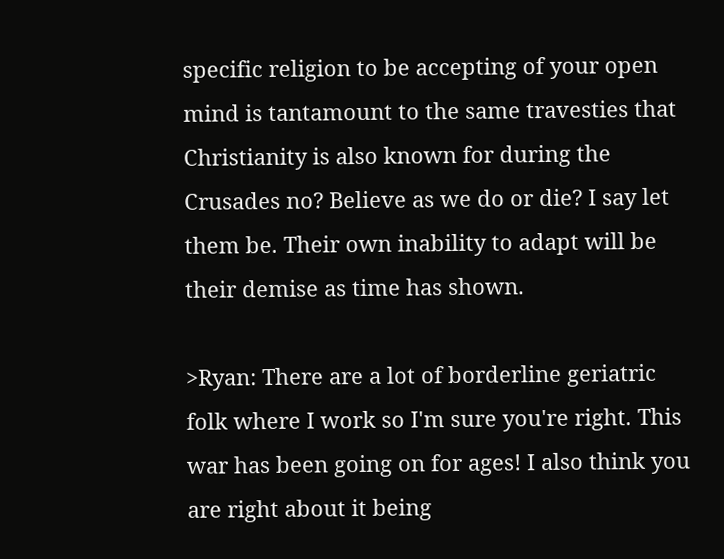specific religion to be accepting of your open mind is tantamount to the same travesties that Christianity is also known for during the Crusades no? Believe as we do or die? I say let them be. Their own inability to adapt will be their demise as time has shown.

>Ryan: There are a lot of borderline geriatric folk where I work so I'm sure you're right. This war has been going on for ages! I also think you are right about it being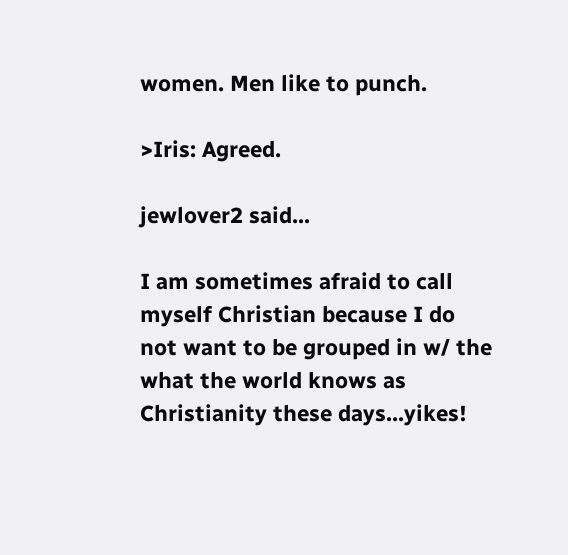women. Men like to punch.

>Iris: Agreed.

jewlover2 said...

I am sometimes afraid to call myself Christian because I do not want to be grouped in w/ the what the world knows as Christianity these days...yikes!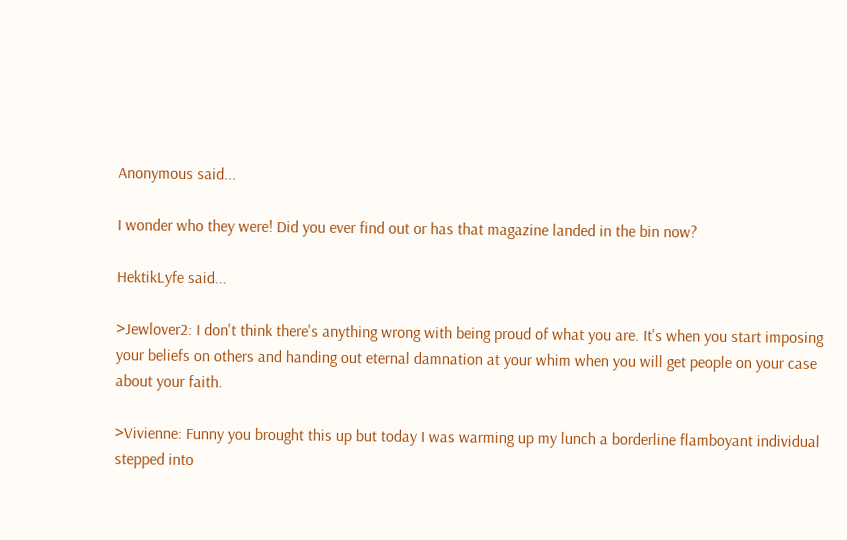Anonymous said...

I wonder who they were! Did you ever find out or has that magazine landed in the bin now?

HektikLyfe said...

>Jewlover2: I don't think there's anything wrong with being proud of what you are. It's when you start imposing your beliefs on others and handing out eternal damnation at your whim when you will get people on your case about your faith.

>Vivienne: Funny you brought this up but today I was warming up my lunch a borderline flamboyant individual stepped into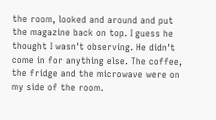the room, looked and around and put the magazine back on top. I guess he thought I wasn't observing. He didn't come in for anything else. The coffee, the fridge and the microwave were on my side of the room.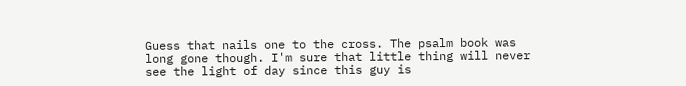Guess that nails one to the cross. The psalm book was long gone though. I'm sure that little thing will never see the light of day since this guy is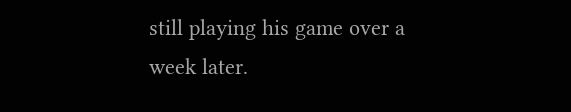still playing his game over a week later.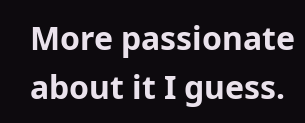More passionate about it I guess.